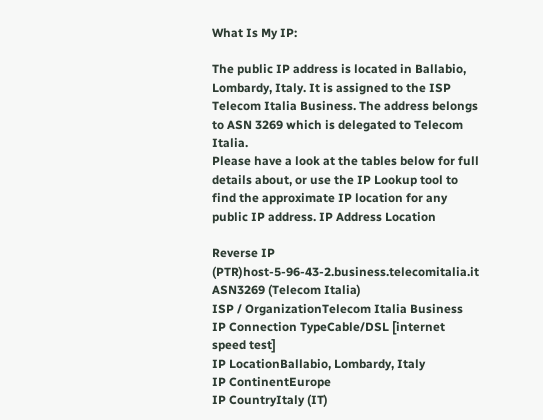What Is My IP:

The public IP address is located in Ballabio, Lombardy, Italy. It is assigned to the ISP Telecom Italia Business. The address belongs to ASN 3269 which is delegated to Telecom Italia.
Please have a look at the tables below for full details about, or use the IP Lookup tool to find the approximate IP location for any public IP address. IP Address Location

Reverse IP (PTR)host-5-96-43-2.business.telecomitalia.it
ASN3269 (Telecom Italia)
ISP / OrganizationTelecom Italia Business
IP Connection TypeCable/DSL [internet speed test]
IP LocationBallabio, Lombardy, Italy
IP ContinentEurope
IP CountryItaly (IT)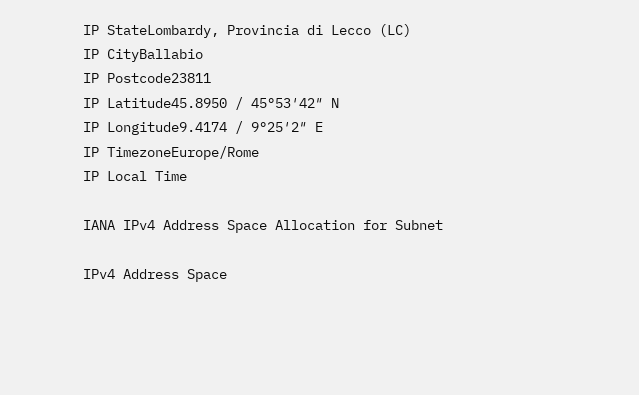IP StateLombardy, Provincia di Lecco (LC)
IP CityBallabio
IP Postcode23811
IP Latitude45.8950 / 45°53′42″ N
IP Longitude9.4174 / 9°25′2″ E
IP TimezoneEurope/Rome
IP Local Time

IANA IPv4 Address Space Allocation for Subnet

IPv4 Address Space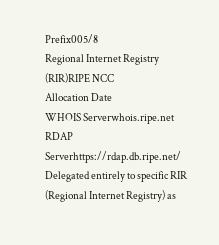Prefix005/8
Regional Internet Registry (RIR)RIPE NCC
Allocation Date
WHOIS Serverwhois.ripe.net
RDAP Serverhttps://rdap.db.ripe.net/
Delegated entirely to specific RIR (Regional Internet Registry) as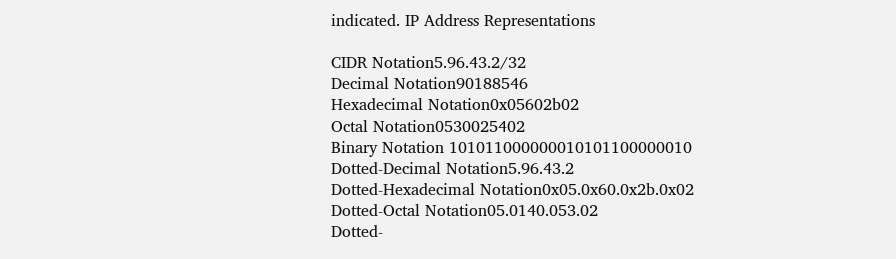indicated. IP Address Representations

CIDR Notation5.96.43.2/32
Decimal Notation90188546
Hexadecimal Notation0x05602b02
Octal Notation0530025402
Binary Notation 101011000000010101100000010
Dotted-Decimal Notation5.96.43.2
Dotted-Hexadecimal Notation0x05.0x60.0x2b.0x02
Dotted-Octal Notation05.0140.053.02
Dotted-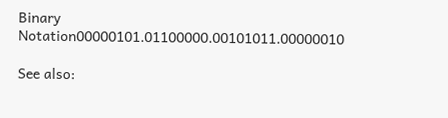Binary Notation00000101.01100000.00101011.00000010

See also: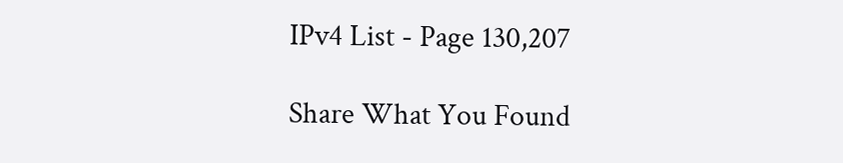IPv4 List - Page 130,207

Share What You Found